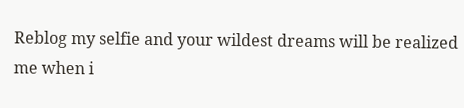Reblog my selfie and your wildest dreams will be realized
me when i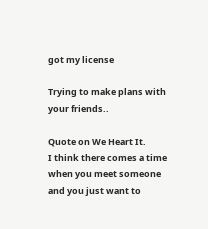got my license

Trying to make plans with your friends..

Quote on We Heart It.
I think there comes a time when you meet someone and you just want to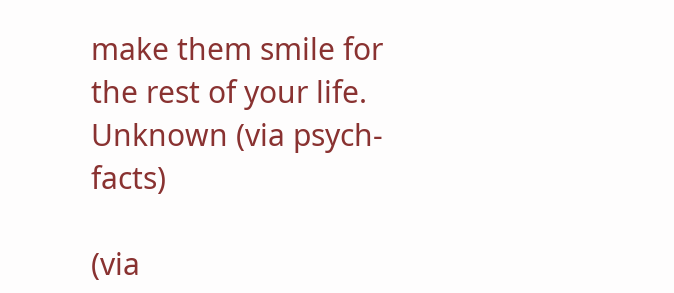make them smile for the rest of your life. Unknown (via psych-facts)

(via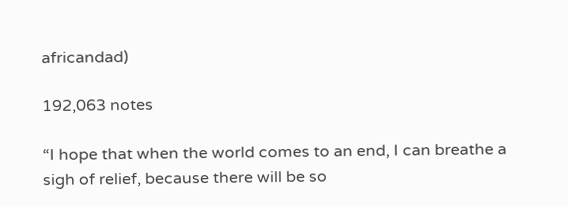africandad)

192,063 notes

“I hope that when the world comes to an end, I can breathe a sigh of relief, because there will be so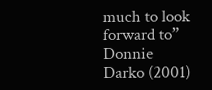much to look forward to”
Donnie Darko (2001)